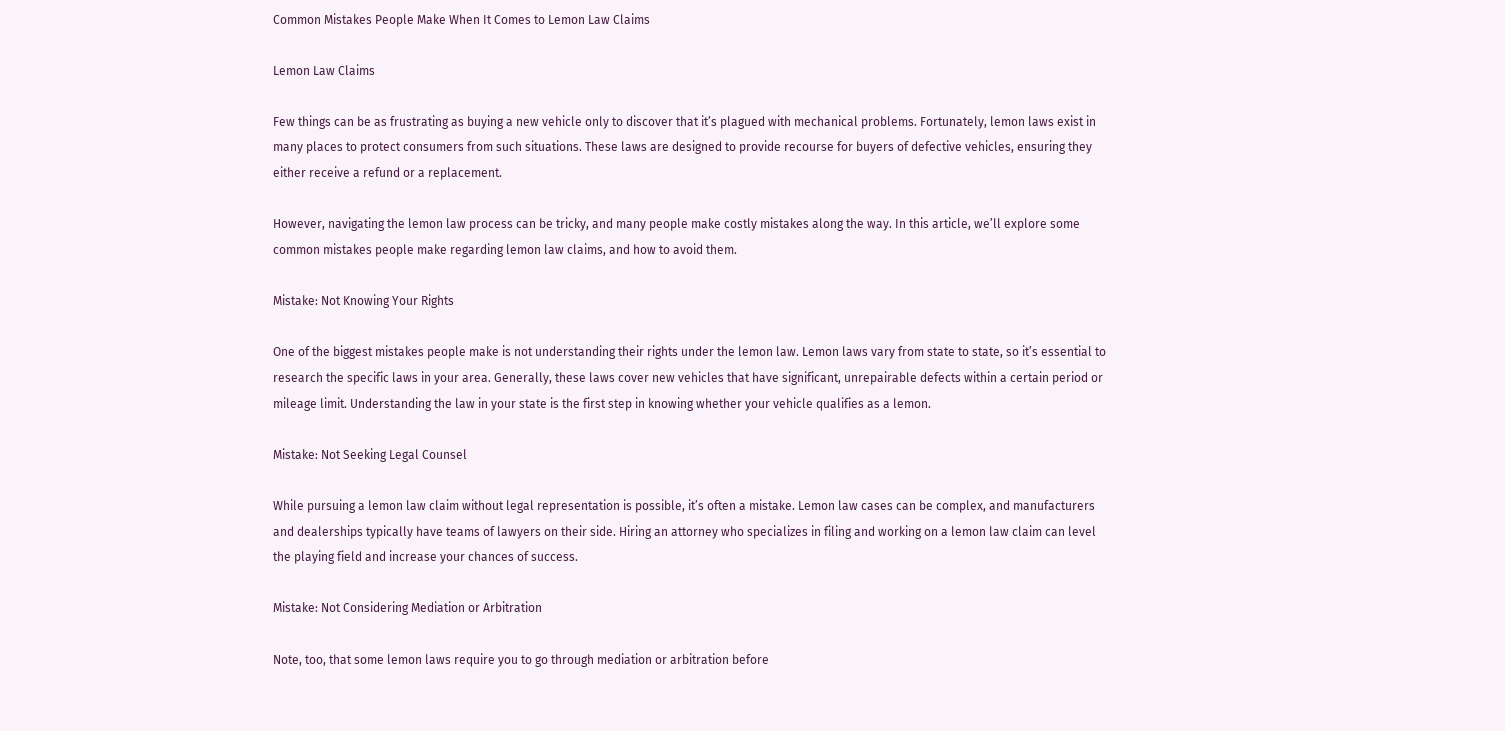Common Mistakes People Make When It Comes to Lemon Law Claims

Lemon Law Claims

Few things can be as frustrating as buying a new vehicle only to discover that it’s plagued with mechanical problems. Fortunately, lemon laws exist in many places to protect consumers from such situations. These laws are designed to provide recourse for buyers of defective vehicles, ensuring they either receive a refund or a replacement.

However, navigating the lemon law process can be tricky, and many people make costly mistakes along the way. In this article, we’ll explore some common mistakes people make regarding lemon law claims, and how to avoid them.

Mistake: Not Knowing Your Rights

One of the biggest mistakes people make is not understanding their rights under the lemon law. Lemon laws vary from state to state, so it’s essential to research the specific laws in your area. Generally, these laws cover new vehicles that have significant, unrepairable defects within a certain period or mileage limit. Understanding the law in your state is the first step in knowing whether your vehicle qualifies as a lemon.

Mistake: Not Seeking Legal Counsel

While pursuing a lemon law claim without legal representation is possible, it’s often a mistake. Lemon law cases can be complex, and manufacturers and dealerships typically have teams of lawyers on their side. Hiring an attorney who specializes in filing and working on a lemon law claim can level the playing field and increase your chances of success.

Mistake: Not Considering Mediation or Arbitration

Note, too, that some lemon laws require you to go through mediation or arbitration before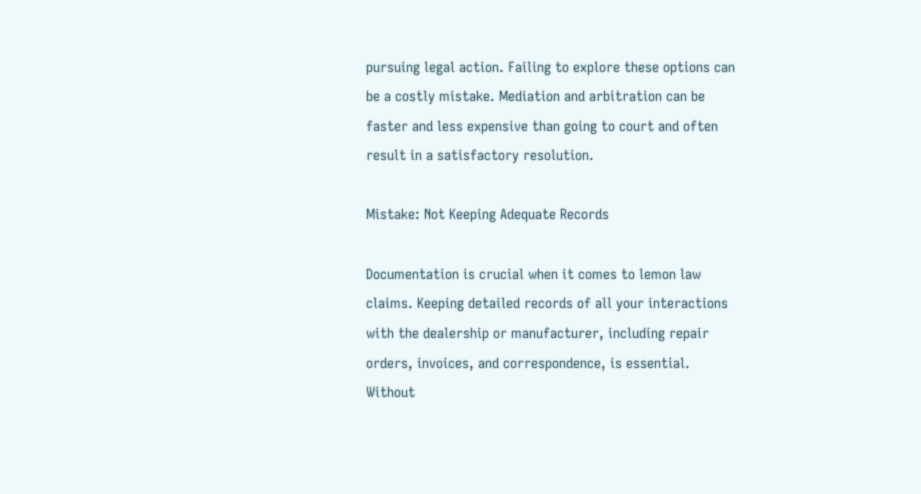pursuing legal action. Failing to explore these options can be a costly mistake. Mediation and arbitration can be faster and less expensive than going to court and often result in a satisfactory resolution.

Mistake: Not Keeping Adequate Records

Documentation is crucial when it comes to lemon law claims. Keeping detailed records of all your interactions with the dealership or manufacturer, including repair orders, invoices, and correspondence, is essential. Without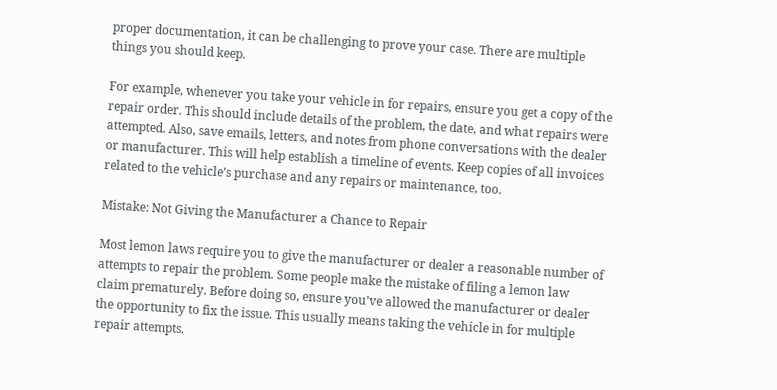proper documentation, it can be challenging to prove your case. There are multiple things you should keep.

For example, whenever you take your vehicle in for repairs, ensure you get a copy of the repair order. This should include details of the problem, the date, and what repairs were attempted. Also, save emails, letters, and notes from phone conversations with the dealer or manufacturer. This will help establish a timeline of events. Keep copies of all invoices related to the vehicle’s purchase and any repairs or maintenance, too.

Mistake: Not Giving the Manufacturer a Chance to Repair

Most lemon laws require you to give the manufacturer or dealer a reasonable number of attempts to repair the problem. Some people make the mistake of filing a lemon law claim prematurely. Before doing so, ensure you’ve allowed the manufacturer or dealer the opportunity to fix the issue. This usually means taking the vehicle in for multiple repair attempts.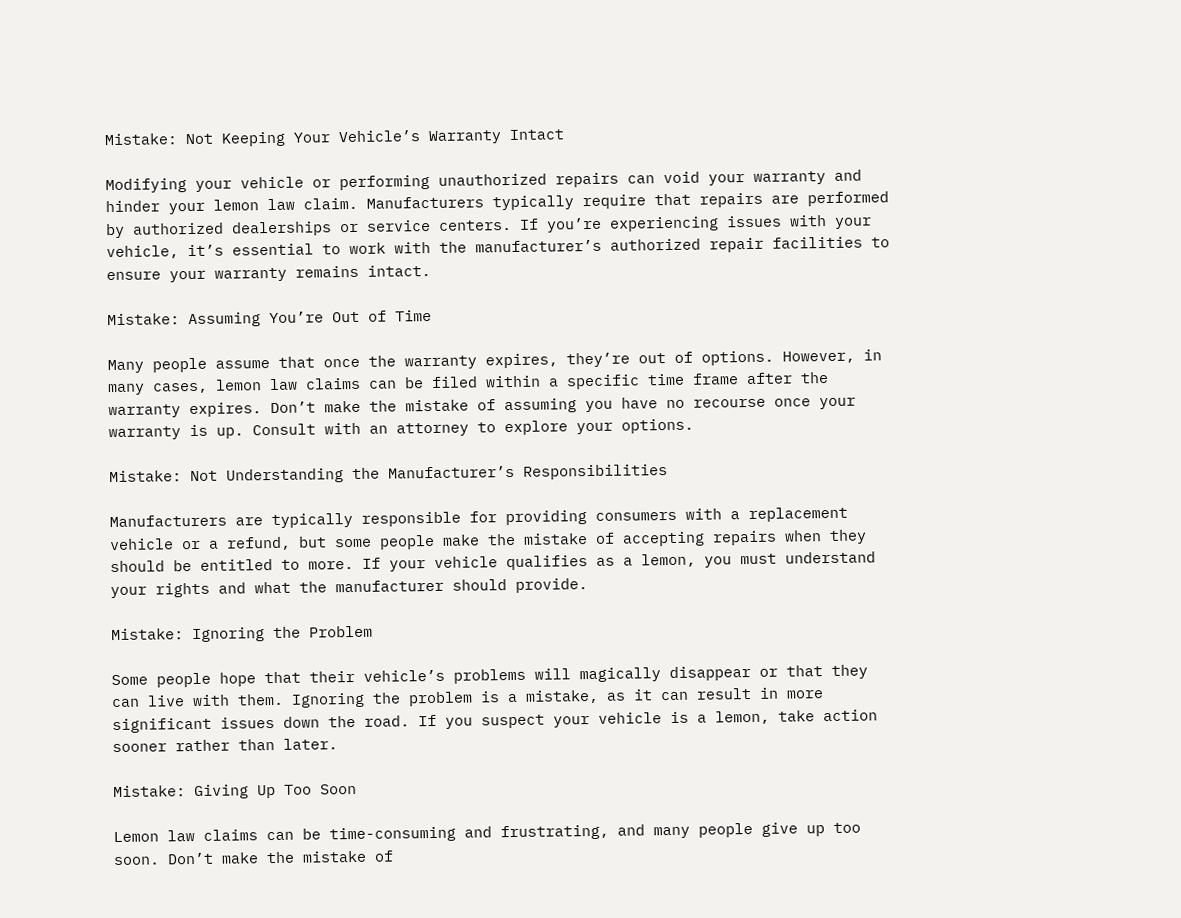Mistake: Not Keeping Your Vehicle’s Warranty Intact

Modifying your vehicle or performing unauthorized repairs can void your warranty and hinder your lemon law claim. Manufacturers typically require that repairs are performed by authorized dealerships or service centers. If you’re experiencing issues with your vehicle, it’s essential to work with the manufacturer’s authorized repair facilities to ensure your warranty remains intact.

Mistake: Assuming You’re Out of Time

Many people assume that once the warranty expires, they’re out of options. However, in many cases, lemon law claims can be filed within a specific time frame after the warranty expires. Don’t make the mistake of assuming you have no recourse once your warranty is up. Consult with an attorney to explore your options.

Mistake: Not Understanding the Manufacturer’s Responsibilities

Manufacturers are typically responsible for providing consumers with a replacement vehicle or a refund, but some people make the mistake of accepting repairs when they should be entitled to more. If your vehicle qualifies as a lemon, you must understand your rights and what the manufacturer should provide.

Mistake: Ignoring the Problem

Some people hope that their vehicle’s problems will magically disappear or that they can live with them. Ignoring the problem is a mistake, as it can result in more significant issues down the road. If you suspect your vehicle is a lemon, take action sooner rather than later.

Mistake: Giving Up Too Soon

Lemon law claims can be time-consuming and frustrating, and many people give up too soon. Don’t make the mistake of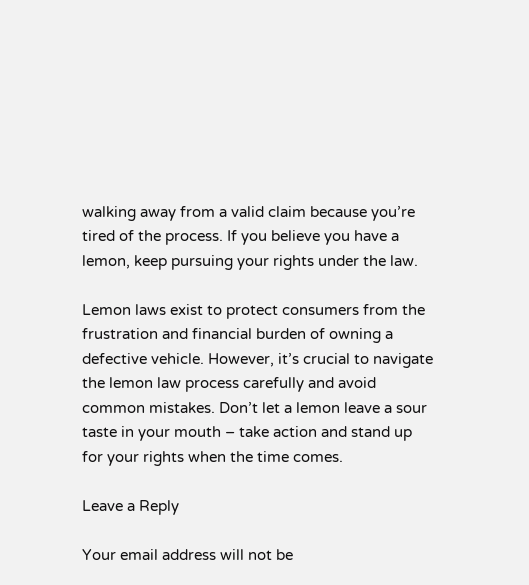walking away from a valid claim because you’re tired of the process. If you believe you have a lemon, keep pursuing your rights under the law.

Lemon laws exist to protect consumers from the frustration and financial burden of owning a defective vehicle. However, it’s crucial to navigate the lemon law process carefully and avoid common mistakes. Don’t let a lemon leave a sour taste in your mouth – take action and stand up for your rights when the time comes.

Leave a Reply

Your email address will not be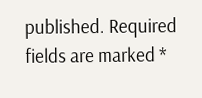published. Required fields are marked *